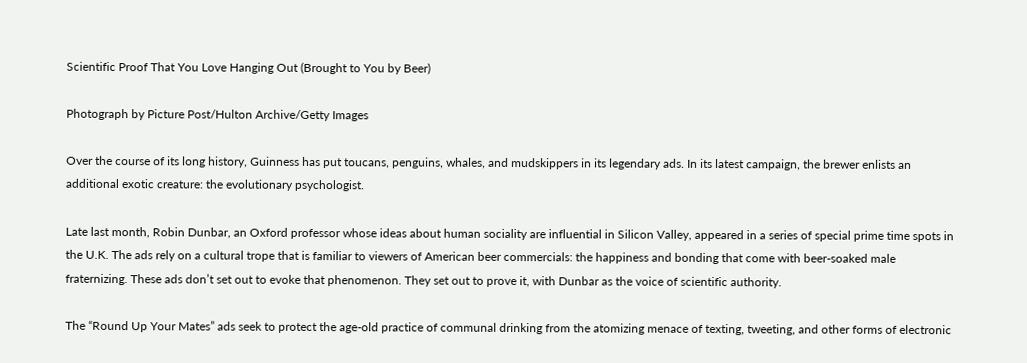Scientific Proof That You Love Hanging Out (Brought to You by Beer)

Photograph by Picture Post/Hulton Archive/Getty Images

Over the course of its long history, Guinness has put toucans, penguins, whales, and mudskippers in its legendary ads. In its latest campaign, the brewer enlists an additional exotic creature: the evolutionary psychologist.

Late last month, Robin Dunbar, an Oxford professor whose ideas about human sociality are influential in Silicon Valley, appeared in a series of special prime time spots in the U.K. The ads rely on a cultural trope that is familiar to viewers of American beer commercials: the happiness and bonding that come with beer-soaked male fraternizing. These ads don’t set out to evoke that phenomenon. They set out to prove it, with Dunbar as the voice of scientific authority.

The “Round Up Your Mates” ads seek to protect the age-old practice of communal drinking from the atomizing menace of texting, tweeting, and other forms of electronic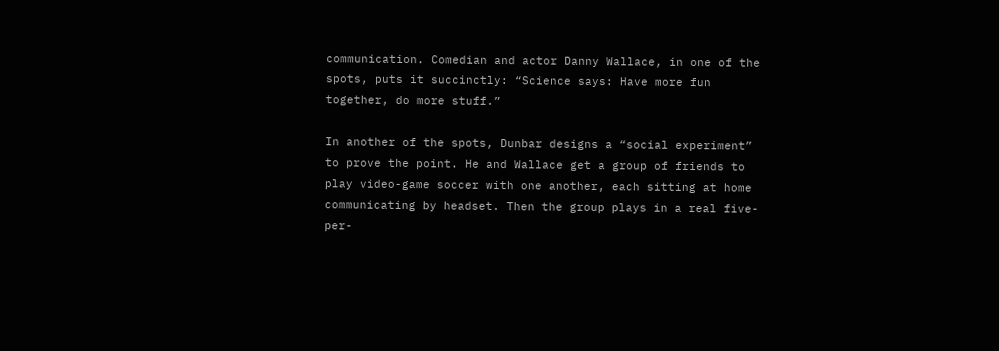communication. Comedian and actor Danny Wallace, in one of the spots, puts it succinctly: “Science says: Have more fun together, do more stuff.”

In another of the spots, Dunbar designs a “social experiment” to prove the point. He and Wallace get a group of friends to play video-game soccer with one another, each sitting at home communicating by headset. Then the group plays in a real five-per-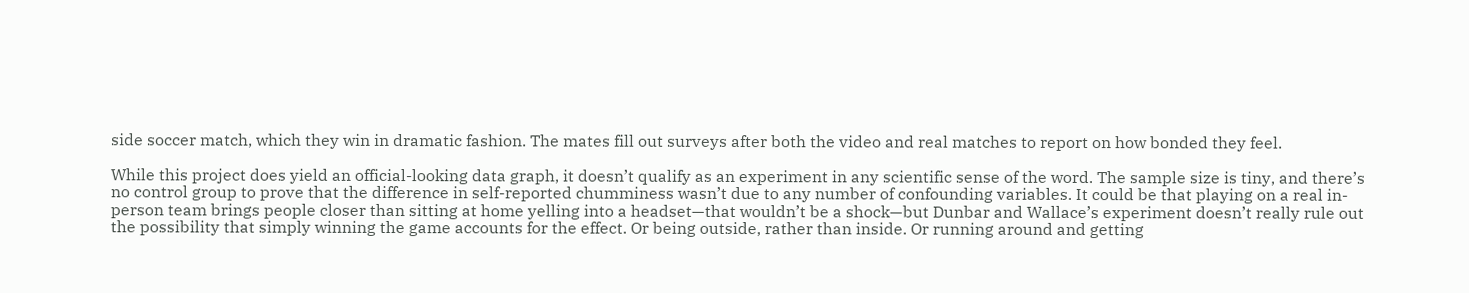side soccer match, which they win in dramatic fashion. The mates fill out surveys after both the video and real matches to report on how bonded they feel.

While this project does yield an official-looking data graph, it doesn’t qualify as an experiment in any scientific sense of the word. The sample size is tiny, and there’s no control group to prove that the difference in self-reported chumminess wasn’t due to any number of confounding variables. It could be that playing on a real in-person team brings people closer than sitting at home yelling into a headset—that wouldn’t be a shock—but Dunbar and Wallace’s experiment doesn’t really rule out the possibility that simply winning the game accounts for the effect. Or being outside, rather than inside. Or running around and getting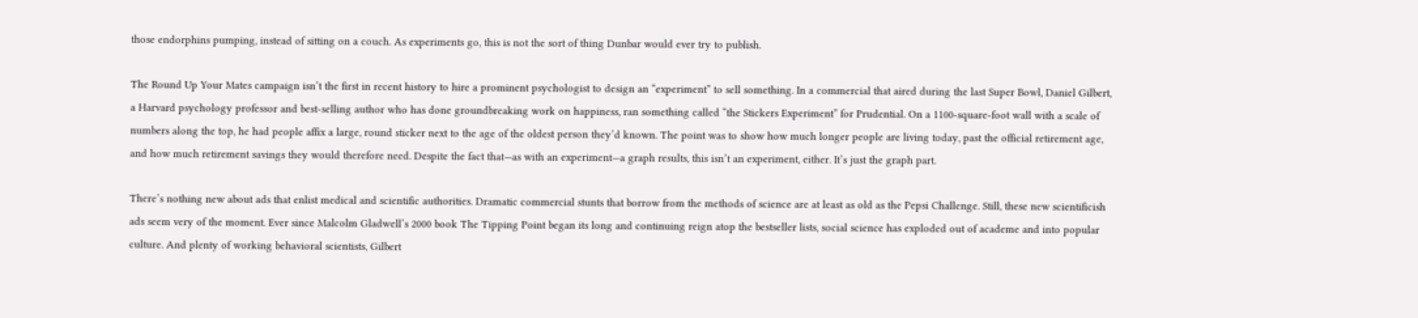those endorphins pumping, instead of sitting on a couch. As experiments go, this is not the sort of thing Dunbar would ever try to publish.

The Round Up Your Mates campaign isn’t the first in recent history to hire a prominent psychologist to design an “experiment” to sell something. In a commercial that aired during the last Super Bowl, Daniel Gilbert, a Harvard psychology professor and best-selling author who has done groundbreaking work on happiness, ran something called “the Stickers Experiment” for Prudential. On a 1100-square-foot wall with a scale of numbers along the top, he had people affix a large, round sticker next to the age of the oldest person they’d known. The point was to show how much longer people are living today, past the official retirement age, and how much retirement savings they would therefore need. Despite the fact that—as with an experiment—a graph results, this isn’t an experiment, either. It’s just the graph part.

There’s nothing new about ads that enlist medical and scientific authorities. Dramatic commercial stunts that borrow from the methods of science are at least as old as the Pepsi Challenge. Still, these new scientificish ads seem very of the moment. Ever since Malcolm Gladwell’s 2000 book The Tipping Point began its long and continuing reign atop the bestseller lists, social science has exploded out of academe and into popular culture. And plenty of working behavioral scientists, Gilbert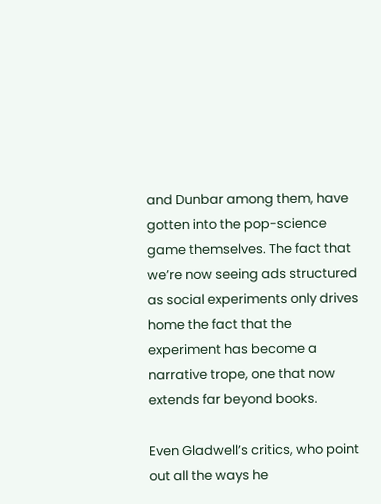and Dunbar among them, have gotten into the pop-science game themselves. The fact that we’re now seeing ads structured as social experiments only drives home the fact that the experiment has become a narrative trope, one that now extends far beyond books.

Even Gladwell’s critics, who point out all the ways he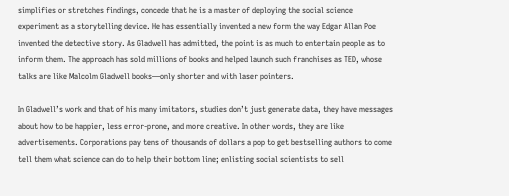simplifies or stretches findings, concede that he is a master of deploying the social science experiment as a storytelling device. He has essentially invented a new form the way Edgar Allan Poe invented the detective story. As Gladwell has admitted, the point is as much to entertain people as to inform them. The approach has sold millions of books and helped launch such franchises as TED, whose talks are like Malcolm Gladwell books—only shorter and with laser pointers.

In Gladwell’s work and that of his many imitators, studies don’t just generate data, they have messages about how to be happier, less error-prone, and more creative. In other words, they are like advertisements. Corporations pay tens of thousands of dollars a pop to get bestselling authors to come tell them what science can do to help their bottom line; enlisting social scientists to sell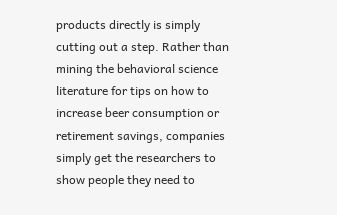products directly is simply cutting out a step. Rather than mining the behavioral science literature for tips on how to increase beer consumption or retirement savings, companies simply get the researchers to show people they need to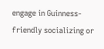engage in Guinness-friendly socializing or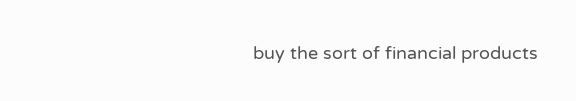buy the sort of financial products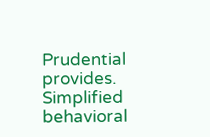Prudential provides. Simplified behavioral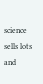science sells lots and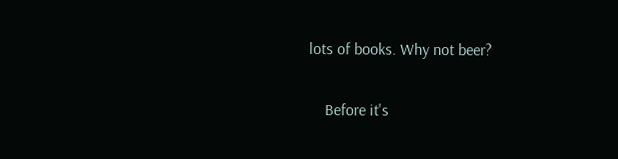lots of books. Why not beer?

    Before it's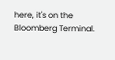here, it's on the Bloomberg Terminal.